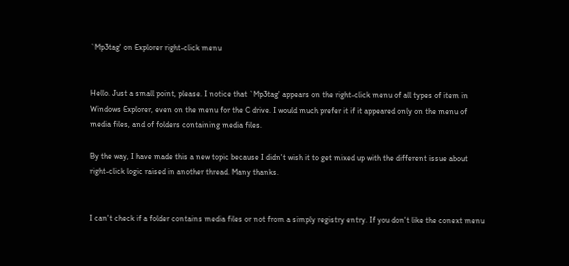`Mp3tag' on Explorer right-click menu


Hello. Just a small point, please. I notice that `Mp3tag' appears on the right-click menu of all types of item in Windows Explorer, even on the menu for the C drive. I would much prefer it if it appeared only on the menu of media files, and of folders containing media files.

By the way, I have made this a new topic because I didn't wish it to get mixed up with the different issue about right-click logic raised in another thread. Many thanks.


I can't check if a folder contains media files or not from a simply registry entry. If you don't like the conext menu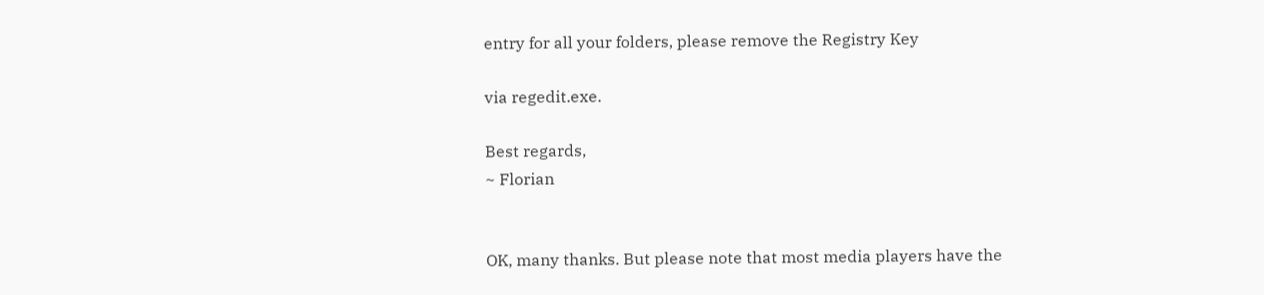entry for all your folders, please remove the Registry Key

via regedit.exe.

Best regards,
~ Florian


OK, many thanks. But please note that most media players have the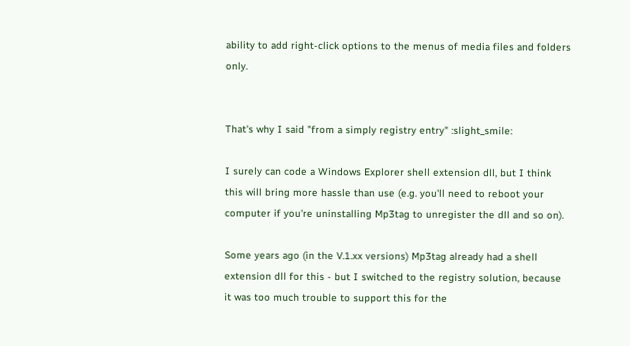ability to add right-click options to the menus of media files and folders only.


That's why I said "from a simply registry entry" :slight_smile:

I surely can code a Windows Explorer shell extension dll, but I think this will bring more hassle than use (e.g. you'll need to reboot your computer if you're uninstalling Mp3tag to unregister the dll and so on).

Some years ago (in the V.1.xx versions) Mp3tag already had a shell extension dll for this - but I switched to the registry solution, because it was too much trouble to support this for the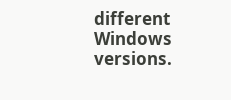different Windows versions.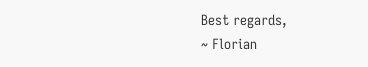Best regards,
~ Florian